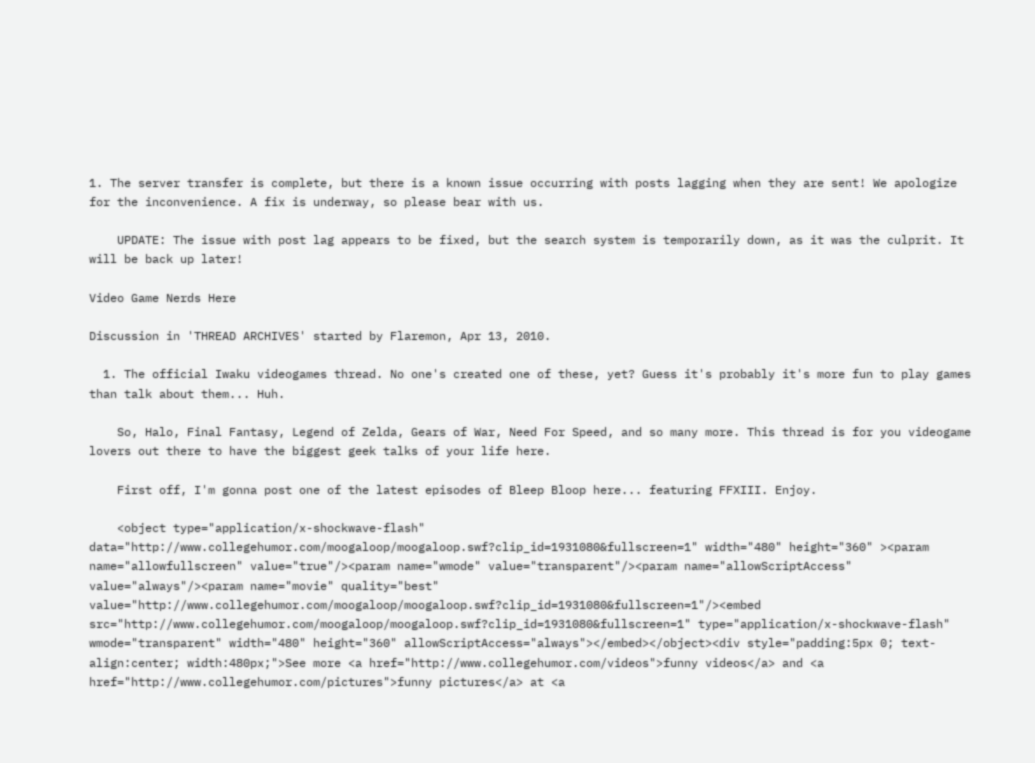1. The server transfer is complete, but there is a known issue occurring with posts lagging when they are sent! We apologize for the inconvenience. A fix is underway, so please bear with us.

    UPDATE: The issue with post lag appears to be fixed, but the search system is temporarily down, as it was the culprit. It will be back up later!

Video Game Nerds Here

Discussion in 'THREAD ARCHIVES' started by Flaremon, Apr 13, 2010.

  1. The official Iwaku videogames thread. No one's created one of these, yet? Guess it's probably it's more fun to play games than talk about them... Huh.

    So, Halo, Final Fantasy, Legend of Zelda, Gears of War, Need For Speed, and so many more. This thread is for you videogame lovers out there to have the biggest geek talks of your life here.

    First off, I'm gonna post one of the latest episodes of Bleep Bloop here... featuring FFXIII. Enjoy.

    <object type="application/x-shockwave-flash" data="http://www.collegehumor.com/moogaloop/moogaloop.swf?clip_id=1931080&fullscreen=1" width="480" height="360" ><param name="allowfullscreen" value="true"/><param name="wmode" value="transparent"/><param name="allowScriptAccess" value="always"/><param name="movie" quality="best" value="http://www.collegehumor.com/moogaloop/moogaloop.swf?clip_id=1931080&fullscreen=1"/><embed src="http://www.collegehumor.com/moogaloop/moogaloop.swf?clip_id=1931080&fullscreen=1" type="application/x-shockwave-flash" wmode="transparent" width="480" height="360" allowScriptAccess="always"></embed></object><div style="padding:5px 0; text-align:center; width:480px;">See more <a href="http://www.collegehumor.com/videos">funny videos</a> and <a href="http://www.collegehumor.com/pictures">funny pictures</a> at <a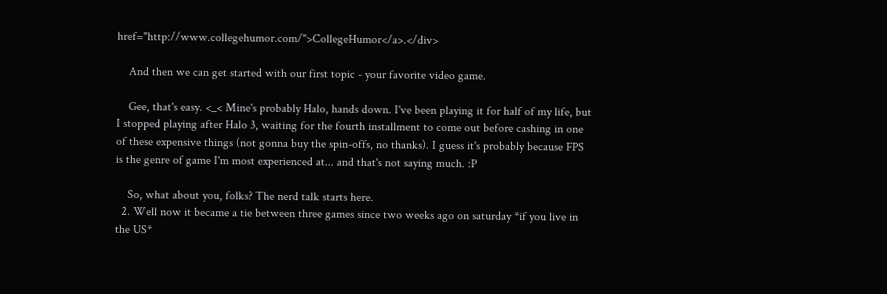href="http://www.collegehumor.com/">CollegeHumor</a>.</div>

    And then we can get started with our first topic - your favorite video game.

    Gee, that's easy. <_< Mine's probably Halo, hands down. I've been playing it for half of my life, but I stopped playing after Halo 3, waiting for the fourth installment to come out before cashing in one of these expensive things (not gonna buy the spin-offs, no thanks). I guess it's probably because FPS is the genre of game I'm most experienced at... and that's not saying much. :P

    So, what about you, folks? The nerd talk starts here.
  2. Well now it became a tie between three games since two weeks ago on saturday *if you live in the US*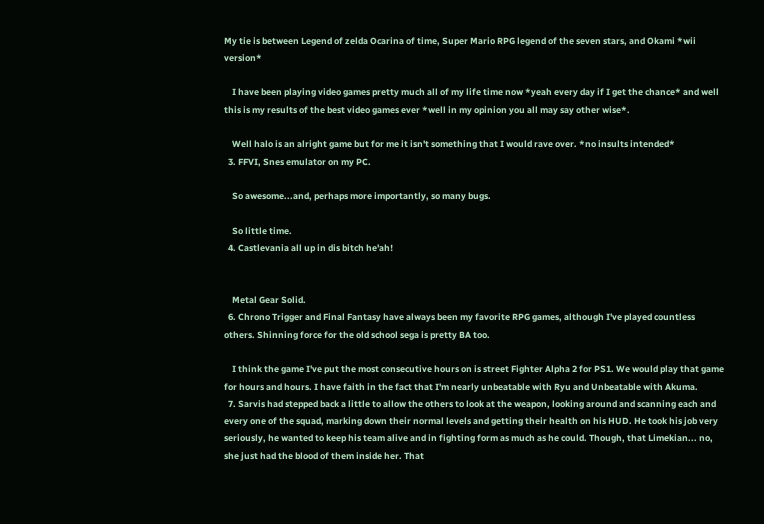My tie is between Legend of zelda Ocarina of time, Super Mario RPG legend of the seven stars, and Okami *wii version*

    I have been playing video games pretty much all of my life time now *yeah every day if I get the chance* and well this is my results of the best video games ever *well in my opinion you all may say other wise*.

    Well halo is an alright game but for me it isn't something that I would rave over. *no insults intended*
  3. FFVI, Snes emulator on my PC.

    So awesome...and, perhaps more importantly, so many bugs.

    So little time.
  4. Castlevania all up in dis bitch he'ah!


    Metal Gear Solid.
  6. Chrono Trigger and Final Fantasy have always been my favorite RPG games, although I've played countless others. Shinning force for the old school sega is pretty BA too.

    I think the game I've put the most consecutive hours on is street Fighter Alpha 2 for PS1. We would play that game for hours and hours. I have faith in the fact that I'm nearly unbeatable with Ryu and Unbeatable with Akuma.
  7. Sarvis had stepped back a little to allow the others to look at the weapon, looking around and scanning each and every one of the squad, marking down their normal levels and getting their health on his HUD. He took his job very seriously, he wanted to keep his team alive and in fighting form as much as he could. Though, that Limekian... no, she just had the blood of them inside her. That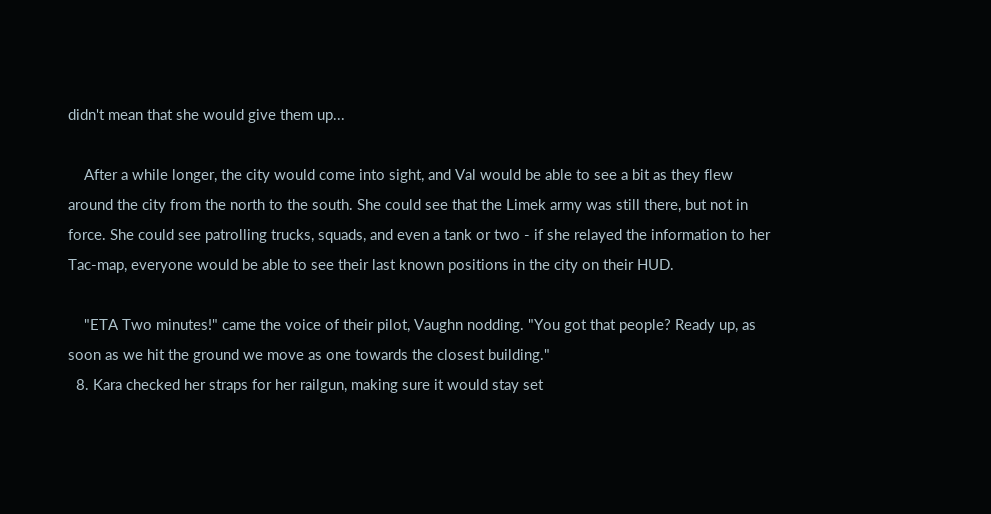didn't mean that she would give them up...

    After a while longer, the city would come into sight, and Val would be able to see a bit as they flew around the city from the north to the south. She could see that the Limek army was still there, but not in force. She could see patrolling trucks, squads, and even a tank or two - if she relayed the information to her Tac-map, everyone would be able to see their last known positions in the city on their HUD.

    "ETA Two minutes!" came the voice of their pilot, Vaughn nodding. "You got that people? Ready up, as soon as we hit the ground we move as one towards the closest building."
  8. Kara checked her straps for her railgun, making sure it would stay set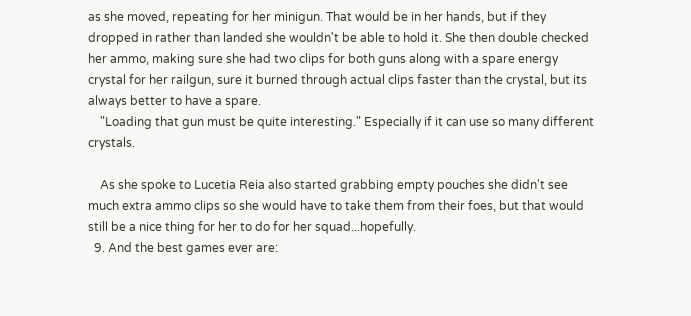as she moved, repeating for her minigun. That would be in her hands, but if they dropped in rather than landed she wouldn't be able to hold it. She then double checked her ammo, making sure she had two clips for both guns along with a spare energy crystal for her railgun, sure it burned through actual clips faster than the crystal, but its always better to have a spare.
    "Loading that gun must be quite interesting." Especially if it can use so many different crystals.

    As she spoke to Lucetia Reia also started grabbing empty pouches she didn't see much extra ammo clips so she would have to take them from their foes, but that would still be a nice thing for her to do for her squad...hopefully.
  9. And the best games ever are: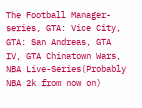The Football Manager-series, GTA: Vice City, GTA: San Andreas, GTA IV, GTA Chinatown Wars, NBA Live-Series(Probably NBA 2k from now on)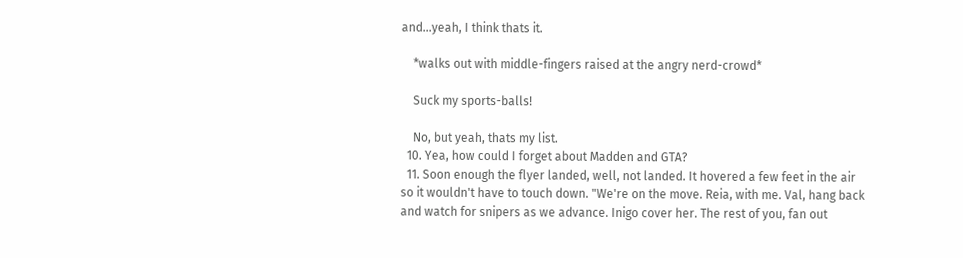and...yeah, I think thats it.

    *walks out with middle-fingers raised at the angry nerd-crowd*

    Suck my sports-balls!

    No, but yeah, thats my list.
  10. Yea, how could I forget about Madden and GTA?
  11. Soon enough the flyer landed, well, not landed. It hovered a few feet in the air so it wouldn't have to touch down. "We're on the move. Reia, with me. Val, hang back and watch for snipers as we advance. Inigo cover her. The rest of you, fan out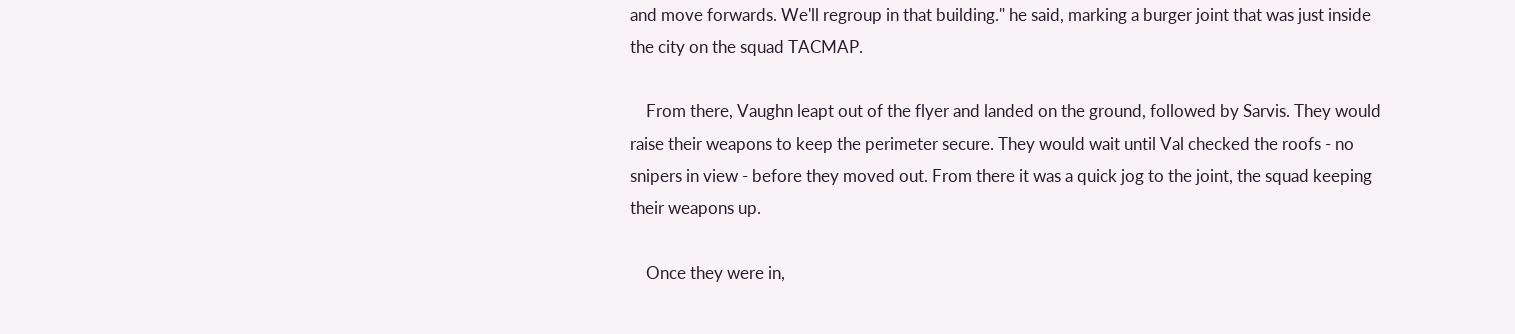and move forwards. We'll regroup in that building." he said, marking a burger joint that was just inside the city on the squad TACMAP.

    From there, Vaughn leapt out of the flyer and landed on the ground, followed by Sarvis. They would raise their weapons to keep the perimeter secure. They would wait until Val checked the roofs - no snipers in view - before they moved out. From there it was a quick jog to the joint, the squad keeping their weapons up.

    Once they were in,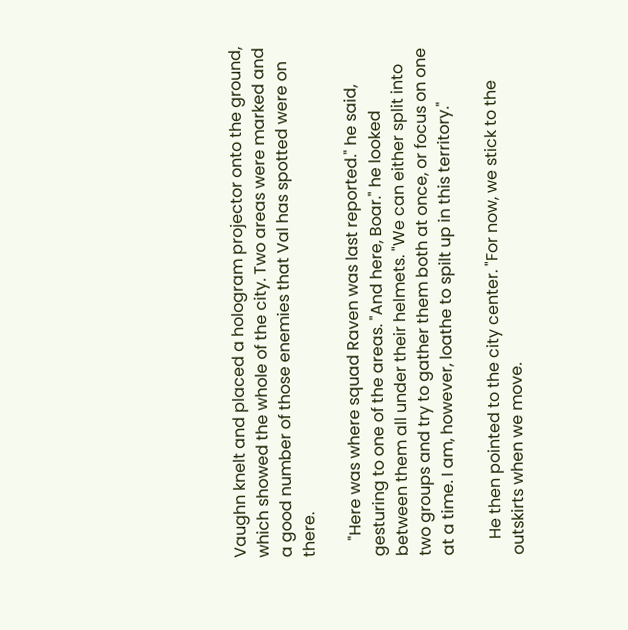Vaughn knelt and placed a hologram projector onto the ground, which showed the whole of the city. Two areas were marked and a good number of those enemies that Val has spotted were on there.

    "Here was where squad Raven was last reported." he said, gesturing to one of the areas. "And here, Boar." he looked between them all under their helmets. "We can either split into two groups and try to gather them both at once, or focus on one at a time. I am, however, loathe to spilt up in this territory."

    He then pointed to the city center. "For now, we stick to the outskirts when we move.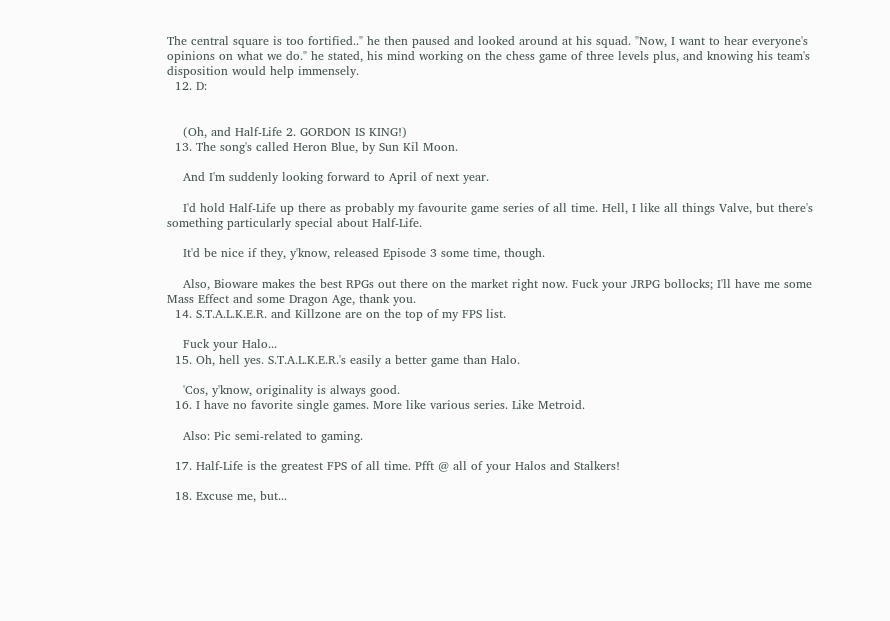The central square is too fortified.." he then paused and looked around at his squad. "Now, I want to hear everyone's opinions on what we do." he stated, his mind working on the chess game of three levels plus, and knowing his team's disposition would help immensely.
  12. D:


    (Oh, and Half-Life 2. GORDON IS KING!)
  13. The song's called Heron Blue, by Sun Kil Moon.

    And I'm suddenly looking forward to April of next year.

    I'd hold Half-Life up there as probably my favourite game series of all time. Hell, I like all things Valve, but there's something particularly special about Half-Life.

    It'd be nice if they, y'know, released Episode 3 some time, though.

    Also, Bioware makes the best RPGs out there on the market right now. Fuck your JRPG bollocks; I'll have me some Mass Effect and some Dragon Age, thank you.
  14. S.T.A.L.K.E.R. and Killzone are on the top of my FPS list.

    Fuck your Halo...
  15. Oh, hell yes. S.T.A.L.K.E.R.'s easily a better game than Halo.

    'Cos, y'know, originality is always good.
  16. I have no favorite single games. More like various series. Like Metroid.

    Also: Pic semi-related to gaming.

  17. Half-Life is the greatest FPS of all time. Pfft @ all of your Halos and Stalkers!

  18. Excuse me, but...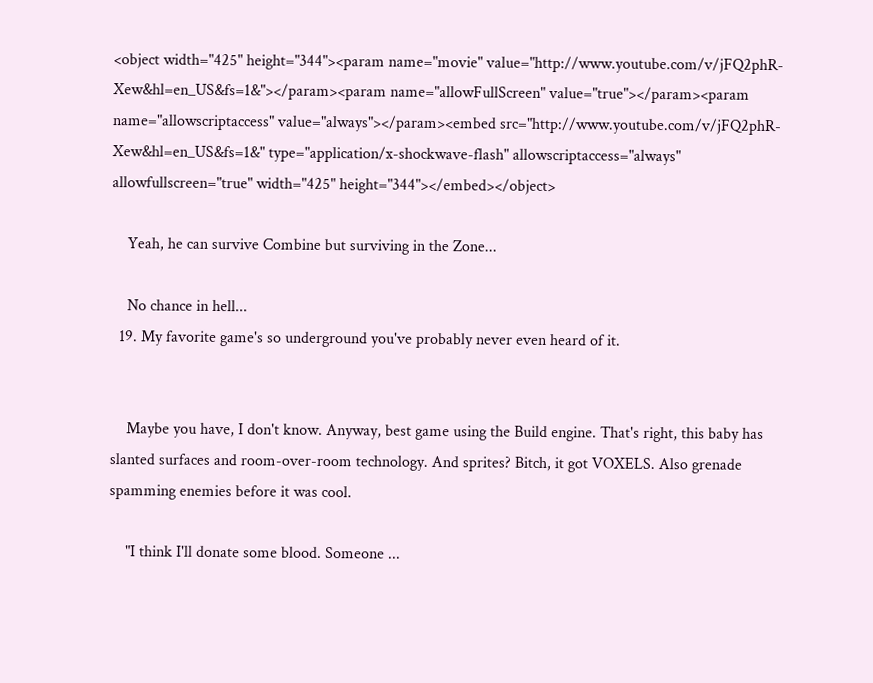<object width="425" height="344"><param name="movie" value="http://www.youtube.com/v/jFQ2phR-Xew&hl=en_US&fs=1&"></param><param name="allowFullScreen" value="true"></param><param name="allowscriptaccess" value="always"></param><embed src="http://www.youtube.com/v/jFQ2phR-Xew&hl=en_US&fs=1&" type="application/x-shockwave-flash" allowscriptaccess="always" allowfullscreen="true" width="425" height="344"></embed></object>

    Yeah, he can survive Combine but surviving in the Zone...

    No chance in hell...
  19. My favorite game's so underground you've probably never even heard of it.


    Maybe you have, I don't know. Anyway, best game using the Build engine. That's right, this baby has slanted surfaces and room-over-room technology. And sprites? Bitch, it got VOXELS. Also grenade spamming enemies before it was cool.

    "I think I'll donate some blood. Someone ...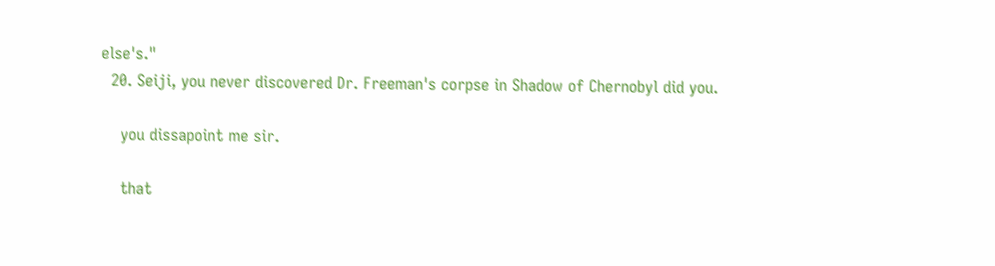else's."
  20. Seiji, you never discovered Dr. Freeman's corpse in Shadow of Chernobyl did you.

    you dissapoint me sir.

    that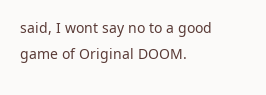said, I wont say no to a good game of Original DOOM.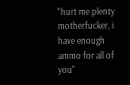"hurt me plenty motherfucker, i have enough ammo for all of you"